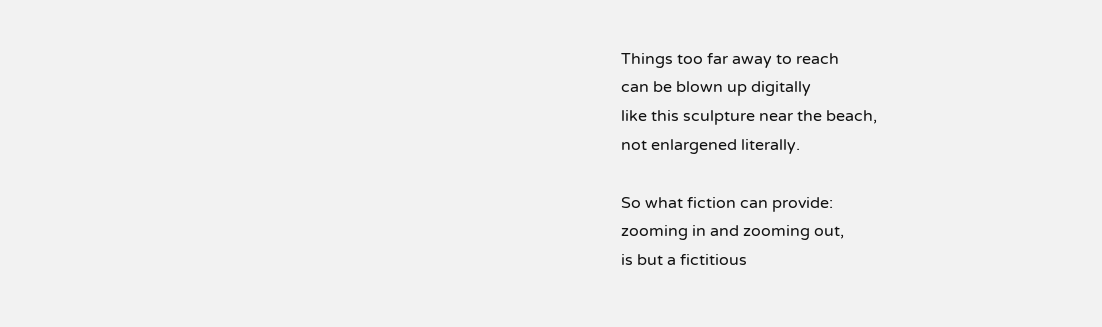Things too far away to reach
can be blown up digitally
like this sculpture near the beach,
not enlargened literally.

So what fiction can provide:
zooming in and zooming out,
is but a fictitious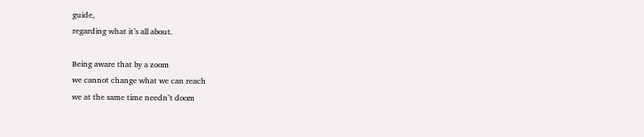guide,
regarding what it’s all about.

Being aware that by a zoom
we cannot change what we can reach
we at the same time needn’t doom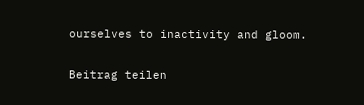ourselves to inactivity and gloom.

Beitrag teilen